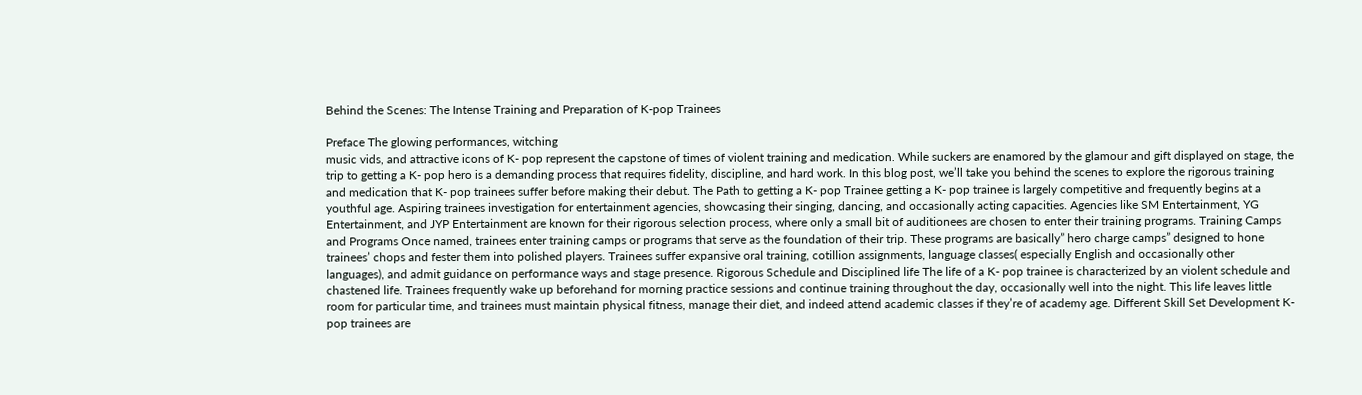Behind the Scenes: The Intense Training and Preparation of K-pop Trainees

Preface The glowing performances, witching
music vids, and attractive icons of K- pop represent the capstone of times of violent training and medication. While suckers are enamored by the glamour and gift displayed on stage, the trip to getting a K- pop hero is a demanding process that requires fidelity, discipline, and hard work. In this blog post, we’ll take you behind the scenes to explore the rigorous training and medication that K- pop trainees suffer before making their debut. The Path to getting a K- pop Trainee getting a K- pop trainee is largely competitive and frequently begins at a youthful age. Aspiring trainees investigation for entertainment agencies, showcasing their singing, dancing, and occasionally acting capacities. Agencies like SM Entertainment, YG Entertainment, and JYP Entertainment are known for their rigorous selection process, where only a small bit of auditionees are chosen to enter their training programs. Training Camps and Programs Once named, trainees enter training camps or programs that serve as the foundation of their trip. These programs are basically” hero charge camps” designed to hone trainees’ chops and fester them into polished players. Trainees suffer expansive oral training, cotillion assignments, language classes( especially English and occasionally other languages), and admit guidance on performance ways and stage presence. Rigorous Schedule and Disciplined life The life of a K- pop trainee is characterized by an violent schedule and chastened life. Trainees frequently wake up beforehand for morning practice sessions and continue training throughout the day, occasionally well into the night. This life leaves little room for particular time, and trainees must maintain physical fitness, manage their diet, and indeed attend academic classes if they’re of academy age. Different Skill Set Development K- pop trainees are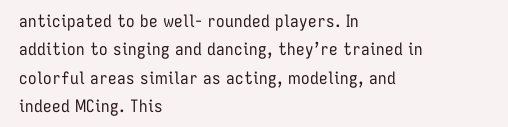anticipated to be well- rounded players. In addition to singing and dancing, they’re trained in colorful areas similar as acting, modeling, and indeed MCing. This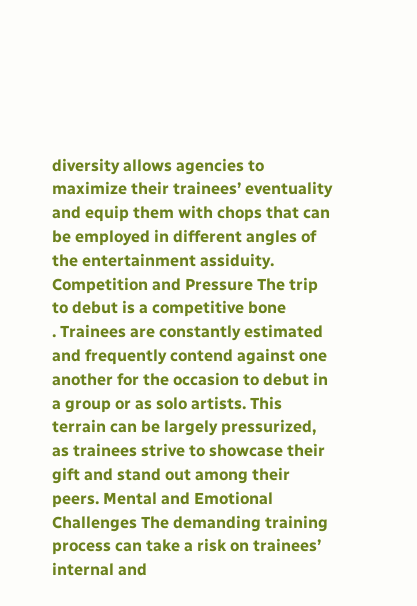diversity allows agencies to maximize their trainees’ eventuality and equip them with chops that can be employed in different angles of the entertainment assiduity. Competition and Pressure The trip to debut is a competitive bone
. Trainees are constantly estimated and frequently contend against one another for the occasion to debut in a group or as solo artists. This terrain can be largely pressurized, as trainees strive to showcase their gift and stand out among their peers. Mental and Emotional Challenges The demanding training process can take a risk on trainees’ internal and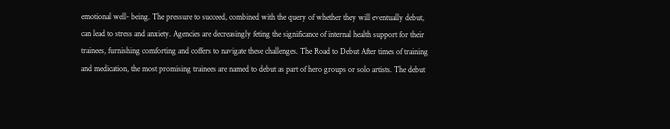emotional well- being. The pressure to succeed, combined with the query of whether they will eventually debut, can lead to stress and anxiety. Agencies are decreasingly feting the significance of internal health support for their trainees, furnishing comforting and coffers to navigate these challenges. The Road to Debut After times of training and medication, the most promising trainees are named to debut as part of hero groups or solo artists. The debut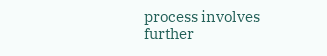process involves further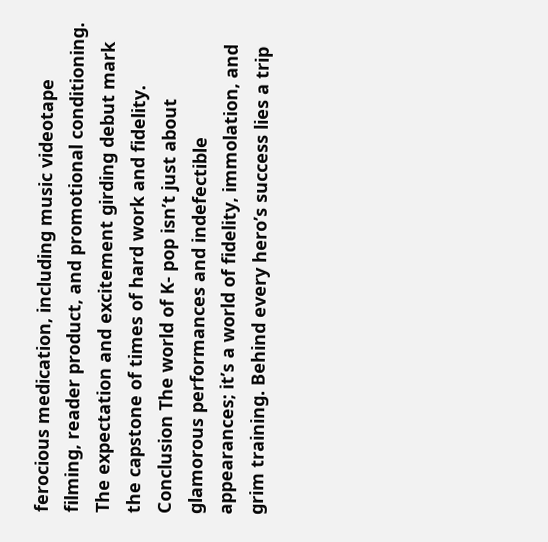ferocious medication, including music videotape filming, reader product, and promotional conditioning. The expectation and excitement girding debut mark the capstone of times of hard work and fidelity. Conclusion The world of K- pop isn’t just about glamorous performances and indefectible appearances; it’s a world of fidelity, immolation, and grim training. Behind every hero’s success lies a trip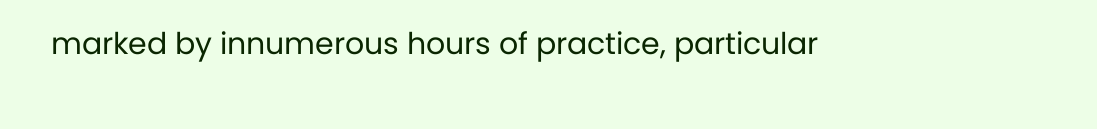marked by innumerous hours of practice, particular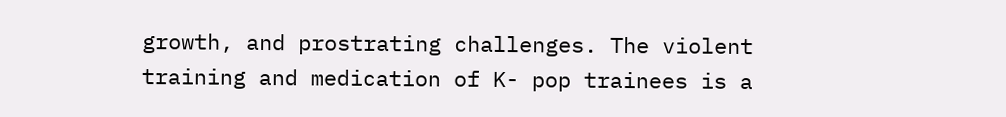growth, and prostrating challenges. The violent training and medication of K- pop trainees is a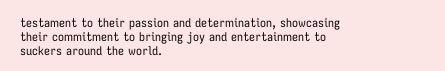testament to their passion and determination, showcasing their commitment to bringing joy and entertainment to suckers around the world.